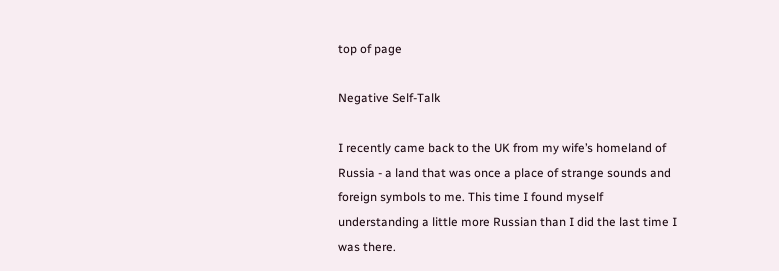top of page

Negative Self-Talk

I recently came back to the UK from my wife’s homeland of Russia - a land that was once a place of strange sounds and foreign symbols to me. This time I found myself understanding a little more Russian than I did the last time I was there.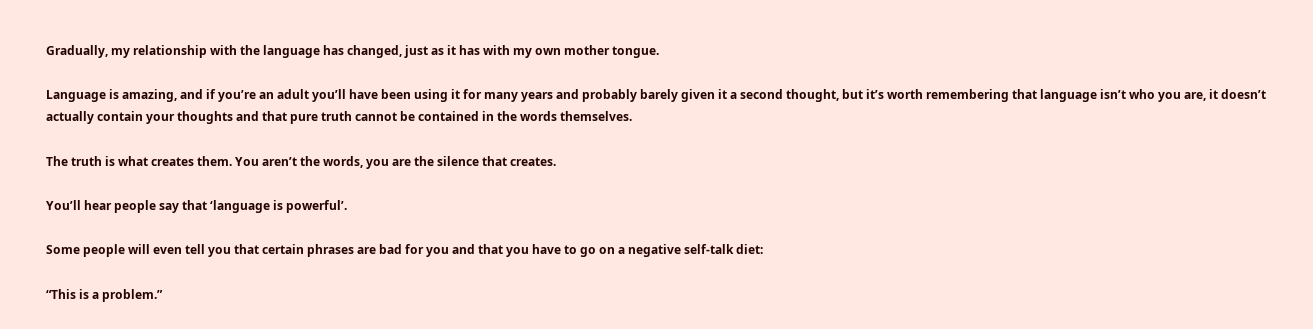Gradually, my relationship with the language has changed, just as it has with my own mother tongue.

Language is amazing, and if you’re an adult you’ll have been using it for many years and probably barely given it a second thought, but it’s worth remembering that language isn’t who you are, it doesn’t actually contain your thoughts and that pure truth cannot be contained in the words themselves.

The truth is what creates them. You aren’t the words, you are the silence that creates.

You’ll hear people say that ‘language is powerful’.

Some people will even tell you that certain phrases are bad for you and that you have to go on a negative self-talk diet:

“This is a problem.”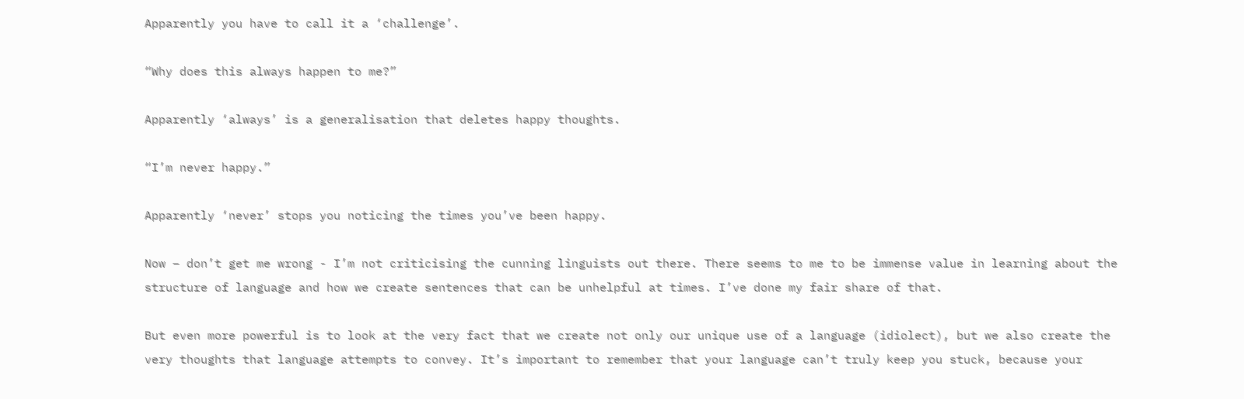Apparently you have to call it a ‘challenge’.

“Why does this always happen to me?”

Apparently ‘always’ is a generalisation that deletes happy thoughts.

“I’m never happy.”

Apparently ‘never’ stops you noticing the times you’ve been happy.

Now – don’t get me wrong - I’m not criticising the cunning linguists out there. There seems to me to be immense value in learning about the structure of language and how we create sentences that can be unhelpful at times. I’ve done my fair share of that.

But even more powerful is to look at the very fact that we create not only our unique use of a language (idiolect), but we also create the very thoughts that language attempts to convey. It’s important to remember that your language can’t truly keep you stuck, because your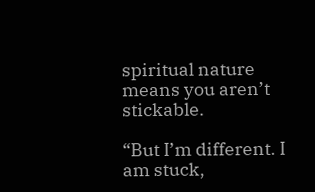spiritual nature means you aren’t stickable.

“But I’m different. I am stuck,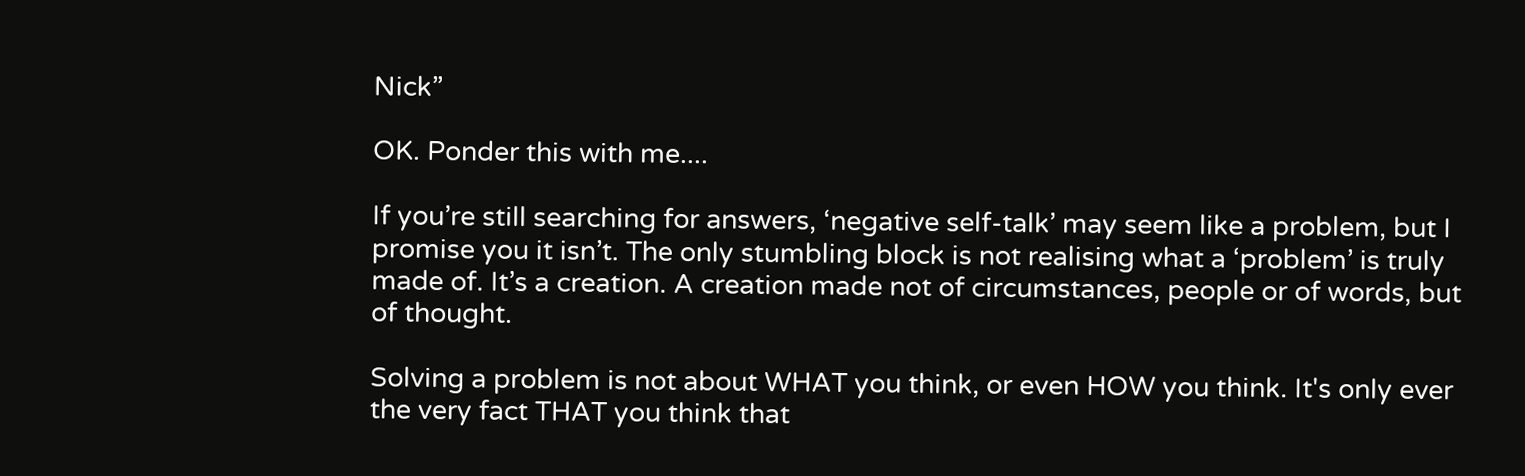Nick”

OK. Ponder this with me....

If you’re still searching for answers, ‘negative self-talk’ may seem like a problem, but I promise you it isn’t. The only stumbling block is not realising what a ‘problem’ is truly made of. It’s a creation. A creation made not of circumstances, people or of words, but of thought.

Solving a problem is not about WHAT you think, or even HOW you think. It's only ever the very fact THAT you think that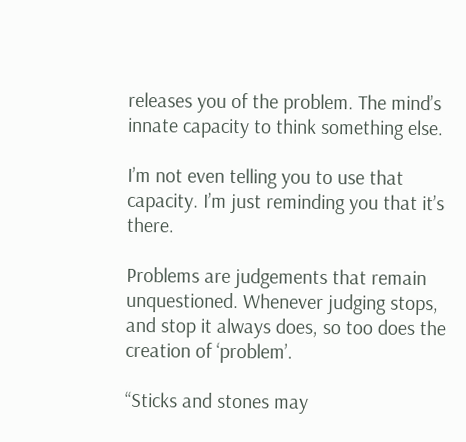releases you of the problem. The mind’s innate capacity to think something else.

I’m not even telling you to use that capacity. I’m just reminding you that it’s there.

Problems are judgements that remain unquestioned. Whenever judging stops, and stop it always does, so too does the creation of ‘problem’.

“Sticks and stones may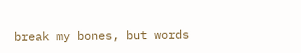break my bones, but words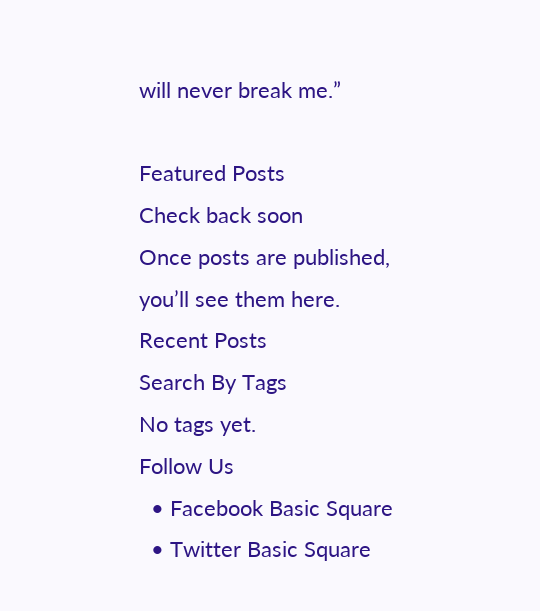will never break me.”

Featured Posts
Check back soon
Once posts are published, you’ll see them here.
Recent Posts
Search By Tags
No tags yet.
Follow Us
  • Facebook Basic Square
  • Twitter Basic Square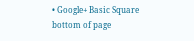• Google+ Basic Square
bottom of page